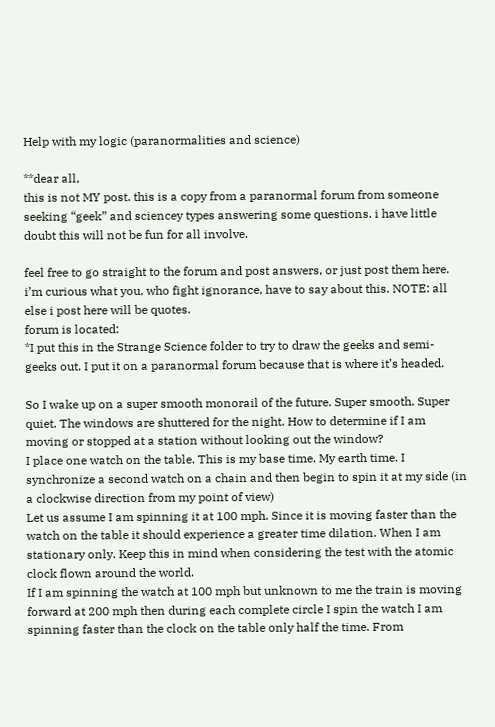Help with my logic (paranormalities and science)

**dear all,
this is not MY post. this is a copy from a paranormal forum from someone seeking “geek” and sciencey types answering some questions. i have little doubt this will not be fun for all involve.

feel free to go straight to the forum and post answers, or just post them here. i’m curious what you, who fight ignorance, have to say about this. NOTE: all else i post here will be quotes.
forum is located:
*I put this in the Strange Science folder to try to draw the geeks and semi-geeks out. I put it on a paranormal forum because that is where it’s headed.

So I wake up on a super smooth monorail of the future. Super smooth. Super quiet. The windows are shuttered for the night. How to determine if I am moving or stopped at a station without looking out the window?
I place one watch on the table. This is my base time. My earth time. I synchronize a second watch on a chain and then begin to spin it at my side (in a clockwise direction from my point of view)
Let us assume I am spinning it at 100 mph. Since it is moving faster than the watch on the table it should experience a greater time dilation. When I am stationary only. Keep this in mind when considering the test with the atomic clock flown around the world.
If I am spinning the watch at 100 mph but unknown to me the train is moving forward at 200 mph then during each complete circle I spin the watch I am spinning faster than the clock on the table only half the time. From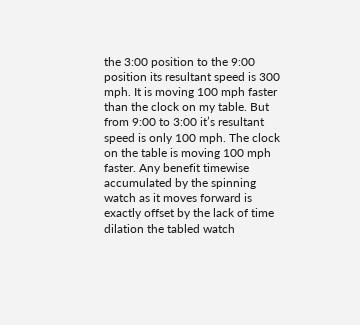the 3:00 position to the 9:00 position its resultant speed is 300 mph. It is moving 100 mph faster than the clock on my table. But from 9:00 to 3:00 it’s resultant speed is only 100 mph. The clock on the table is moving 100 mph faster. Any benefit timewise accumulated by the spinning watch as it moves forward is exactly offset by the lack of time dilation the tabled watch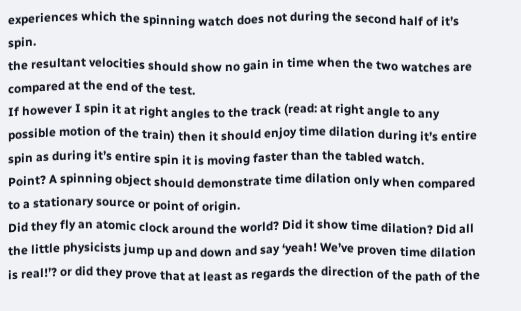experiences which the spinning watch does not during the second half of it’s spin.
the resultant velocities should show no gain in time when the two watches are compared at the end of the test.
If however I spin it at right angles to the track (read: at right angle to any possible motion of the train) then it should enjoy time dilation during it’s entire spin as during it’s entire spin it is moving faster than the tabled watch.
Point? A spinning object should demonstrate time dilation only when compared to a stationary source or point of origin.
Did they fly an atomic clock around the world? Did it show time dilation? Did all the little physicists jump up and down and say ‘yeah! We’ve proven time dilation is real!’? or did they prove that at least as regards the direction of the path of the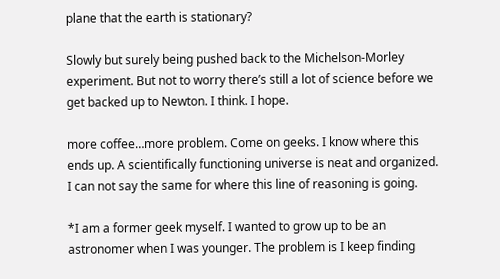plane that the earth is stationary?

Slowly but surely being pushed back to the Michelson-Morley experiment. But not to worry there’s still a lot of science before we get backed up to Newton. I think. I hope.

more coffee…more problem. Come on geeks. I know where this ends up. A scientifically functioning universe is neat and organized. I can not say the same for where this line of reasoning is going.

*I am a former geek myself. I wanted to grow up to be an astronomer when I was younger. The problem is I keep finding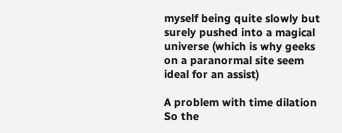myself being quite slowly but surely pushed into a magical universe (which is why geeks on a paranormal site seem ideal for an assist)

A problem with time dilation
So the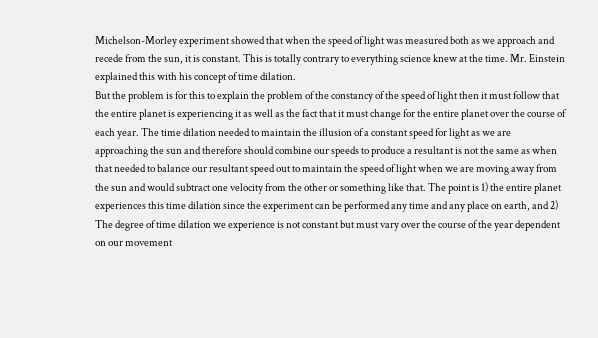Michelson-Morley experiment showed that when the speed of light was measured both as we approach and recede from the sun, it is constant. This is totally contrary to everything science knew at the time. Mr. Einstein explained this with his concept of time dilation.
But the problem is for this to explain the problem of the constancy of the speed of light then it must follow that the entire planet is experiencing it as well as the fact that it must change for the entire planet over the course of each year. The time dilation needed to maintain the illusion of a constant speed for light as we are approaching the sun and therefore should combine our speeds to produce a resultant is not the same as when that needed to balance our resultant speed out to maintain the speed of light when we are moving away from the sun and would subtract one velocity from the other or something like that. The point is 1) the entire planet experiences this time dilation since the experiment can be performed any time and any place on earth, and 2) The degree of time dilation we experience is not constant but must vary over the course of the year dependent on our movement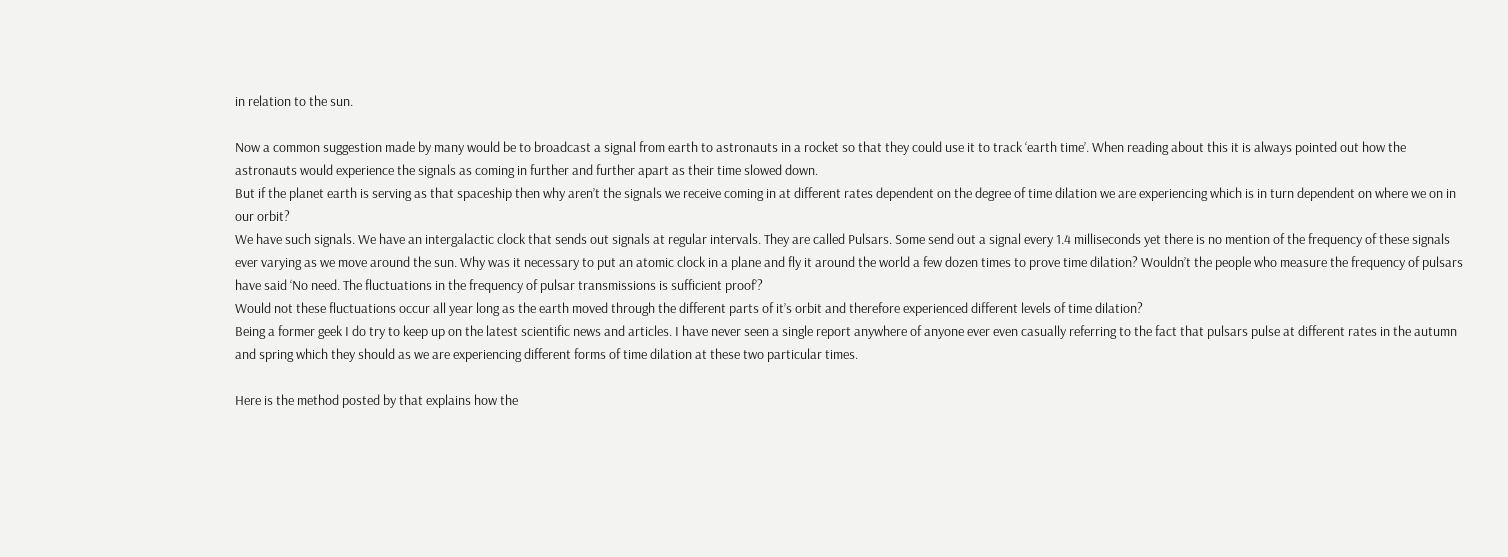in relation to the sun.

Now a common suggestion made by many would be to broadcast a signal from earth to astronauts in a rocket so that they could use it to track ‘earth time’. When reading about this it is always pointed out how the astronauts would experience the signals as coming in further and further apart as their time slowed down.
But if the planet earth is serving as that spaceship then why aren’t the signals we receive coming in at different rates dependent on the degree of time dilation we are experiencing which is in turn dependent on where we on in our orbit?
We have such signals. We have an intergalactic clock that sends out signals at regular intervals. They are called Pulsars. Some send out a signal every 1.4 milliseconds yet there is no mention of the frequency of these signals ever varying as we move around the sun. Why was it necessary to put an atomic clock in a plane and fly it around the world a few dozen times to prove time dilation? Wouldn’t the people who measure the frequency of pulsars have said ‘No need. The fluctuations in the frequency of pulsar transmissions is sufficient proof’?
Would not these fluctuations occur all year long as the earth moved through the different parts of it’s orbit and therefore experienced different levels of time dilation?
Being a former geek I do try to keep up on the latest scientific news and articles. I have never seen a single report anywhere of anyone ever even casually referring to the fact that pulsars pulse at different rates in the autumn and spring which they should as we are experiencing different forms of time dilation at these two particular times.

Here is the method posted by that explains how the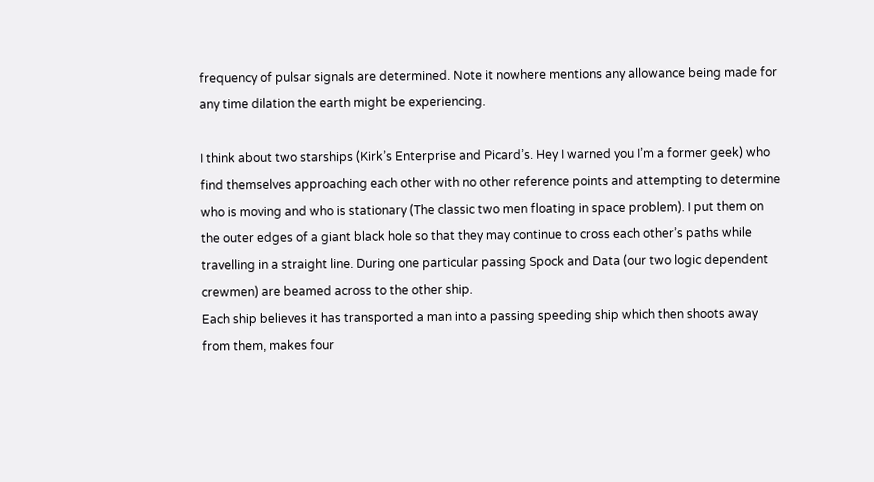frequency of pulsar signals are determined. Note it nowhere mentions any allowance being made for any time dilation the earth might be experiencing.

I think about two starships (Kirk’s Enterprise and Picard’s. Hey I warned you I’m a former geek) who find themselves approaching each other with no other reference points and attempting to determine who is moving and who is stationary (The classic two men floating in space problem). I put them on the outer edges of a giant black hole so that they may continue to cross each other’s paths while travelling in a straight line. During one particular passing Spock and Data (our two logic dependent crewmen) are beamed across to the other ship.
Each ship believes it has transported a man into a passing speeding ship which then shoots away from them, makes four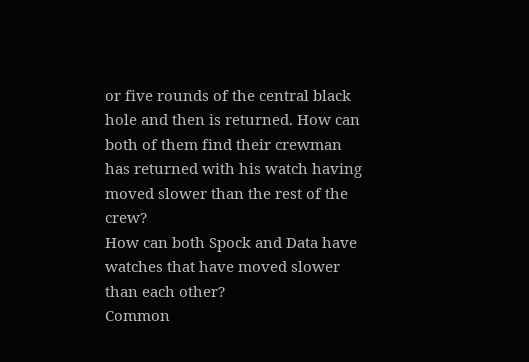or five rounds of the central black hole and then is returned. How can both of them find their crewman has returned with his watch having moved slower than the rest of the crew?
How can both Spock and Data have watches that have moved slower than each other?
Common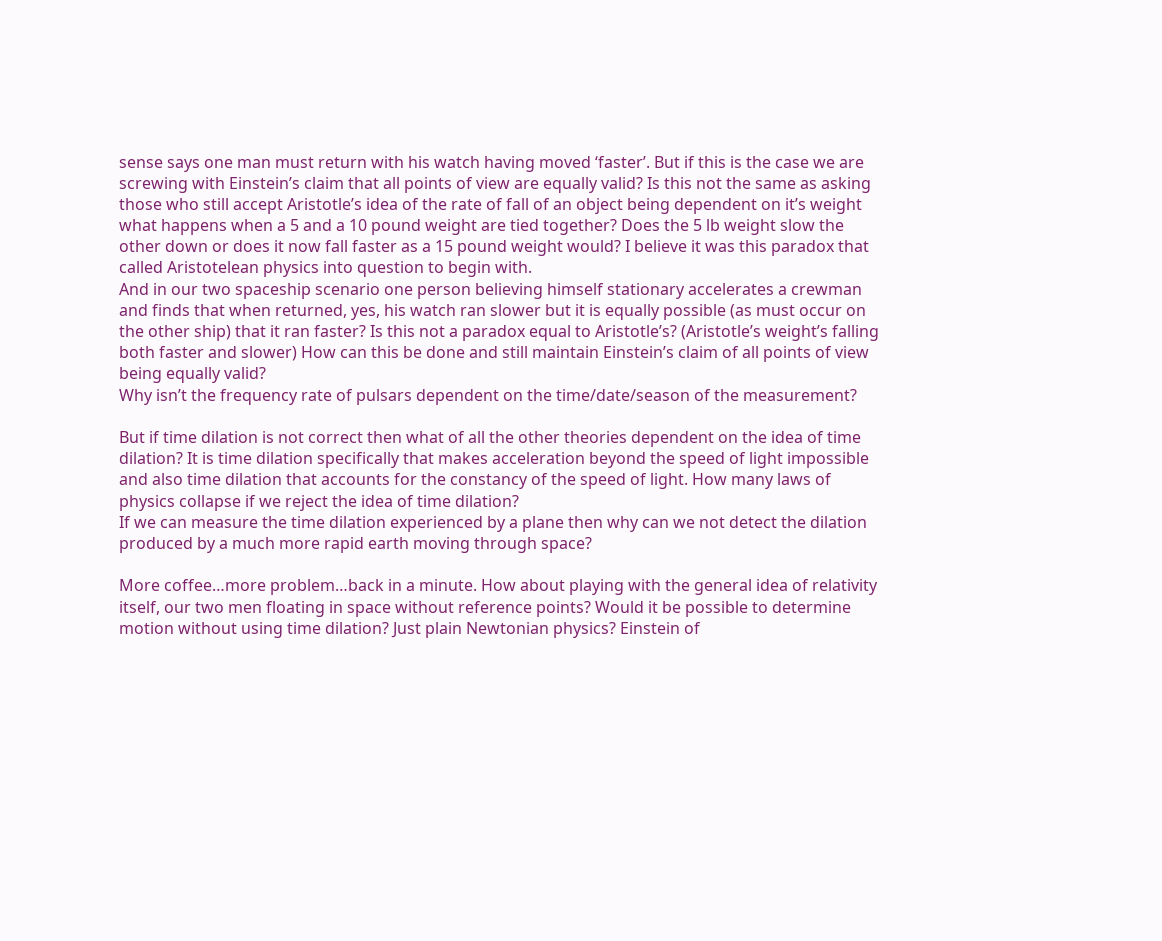sense says one man must return with his watch having moved ‘faster’. But if this is the case we are screwing with Einstein’s claim that all points of view are equally valid? Is this not the same as asking those who still accept Aristotle’s idea of the rate of fall of an object being dependent on it’s weight what happens when a 5 and a 10 pound weight are tied together? Does the 5 lb weight slow the other down or does it now fall faster as a 15 pound weight would? I believe it was this paradox that called Aristotelean physics into question to begin with.
And in our two spaceship scenario one person believing himself stationary accelerates a crewman and finds that when returned, yes, his watch ran slower but it is equally possible (as must occur on the other ship) that it ran faster? Is this not a paradox equal to Aristotle’s? (Aristotle’s weight’s falling both faster and slower) How can this be done and still maintain Einstein’s claim of all points of view being equally valid?
Why isn’t the frequency rate of pulsars dependent on the time/date/season of the measurement?

But if time dilation is not correct then what of all the other theories dependent on the idea of time dilation? It is time dilation specifically that makes acceleration beyond the speed of light impossible and also time dilation that accounts for the constancy of the speed of light. How many laws of physics collapse if we reject the idea of time dilation?
If we can measure the time dilation experienced by a plane then why can we not detect the dilation produced by a much more rapid earth moving through space?

More coffee…more problem…back in a minute. How about playing with the general idea of relativity itself, our two men floating in space without reference points? Would it be possible to determine motion without using time dilation? Just plain Newtonian physics? Einstein of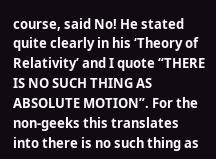course, said No! He stated quite clearly in his ‘Theory of Relativity’ and I quote “THERE IS NO SUCH THING AS ABSOLUTE MOTION”. For the non-geeks this translates into there is no such thing as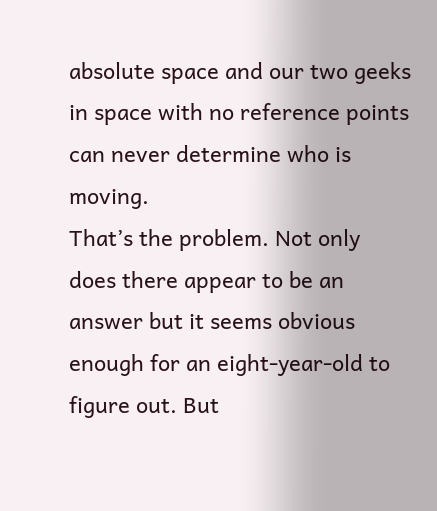absolute space and our two geeks in space with no reference points can never determine who is moving.
That’s the problem. Not only does there appear to be an answer but it seems obvious enough for an eight-year-old to figure out. But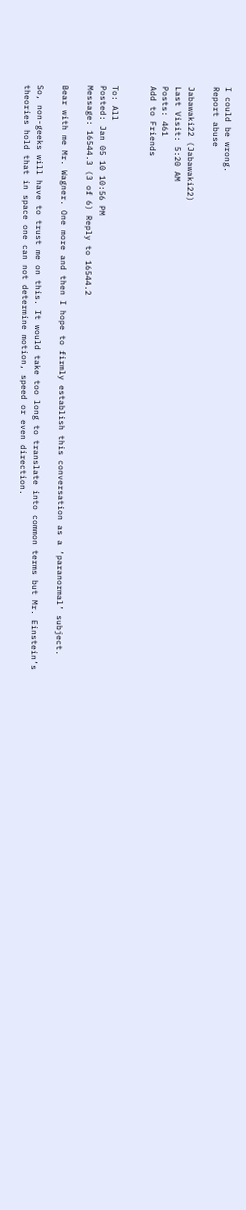I could be wrong.
Report abuse

Jabawaki22 (Jabawaki22)
Last Visit: 5:20 AM
Posts: 461
Add to Friends


To: All
Posted: Jan 05 10 10:56 PM
Message: 16544.3 (3 of 6) Reply to 16544.2

Bear with me Mr. Wagner. One more and then I hope to firmly establish this conversation as a ‘paranormal’ subject.

So, non-geeks will have to trust me on this. It would take too long to translate into common terms but Mr. Einstein’s theories hold that in space one can not determine motion, speed or even direction.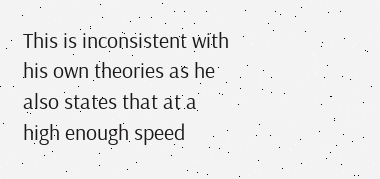This is inconsistent with his own theories as he also states that at a high enough speed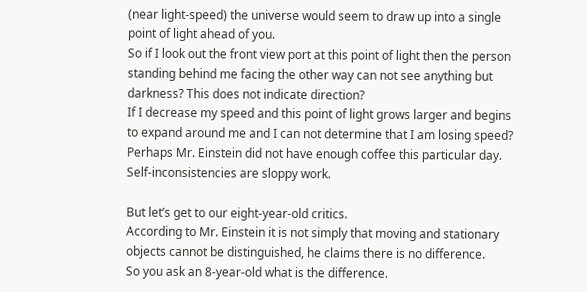(near light-speed) the universe would seem to draw up into a single point of light ahead of you.
So if I look out the front view port at this point of light then the person standing behind me facing the other way can not see anything but darkness? This does not indicate direction?
If I decrease my speed and this point of light grows larger and begins to expand around me and I can not determine that I am losing speed? Perhaps Mr. Einstein did not have enough coffee this particular day. Self-inconsistencies are sloppy work.

But let’s get to our eight-year-old critics.
According to Mr. Einstein it is not simply that moving and stationary objects cannot be distinguished, he claims there is no difference.
So you ask an 8-year-old what is the difference.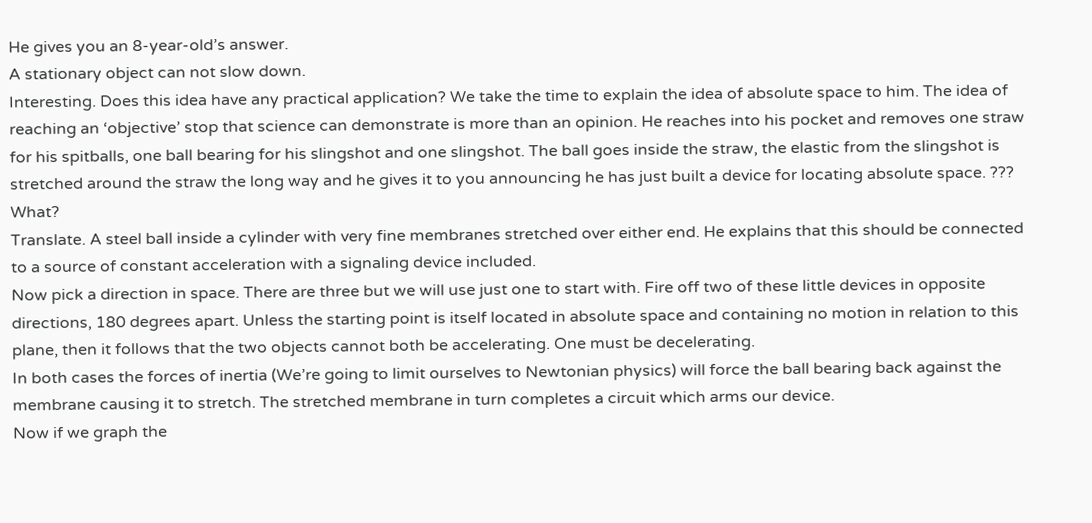He gives you an 8-year-old’s answer.
A stationary object can not slow down.
Interesting. Does this idea have any practical application? We take the time to explain the idea of absolute space to him. The idea of reaching an ‘objective’ stop that science can demonstrate is more than an opinion. He reaches into his pocket and removes one straw for his spitballs, one ball bearing for his slingshot and one slingshot. The ball goes inside the straw, the elastic from the slingshot is stretched around the straw the long way and he gives it to you announcing he has just built a device for locating absolute space. ??? What?
Translate. A steel ball inside a cylinder with very fine membranes stretched over either end. He explains that this should be connected to a source of constant acceleration with a signaling device included.
Now pick a direction in space. There are three but we will use just one to start with. Fire off two of these little devices in opposite directions, 180 degrees apart. Unless the starting point is itself located in absolute space and containing no motion in relation to this plane, then it follows that the two objects cannot both be accelerating. One must be decelerating.
In both cases the forces of inertia (We’re going to limit ourselves to Newtonian physics) will force the ball bearing back against the membrane causing it to stretch. The stretched membrane in turn completes a circuit which arms our device.
Now if we graph the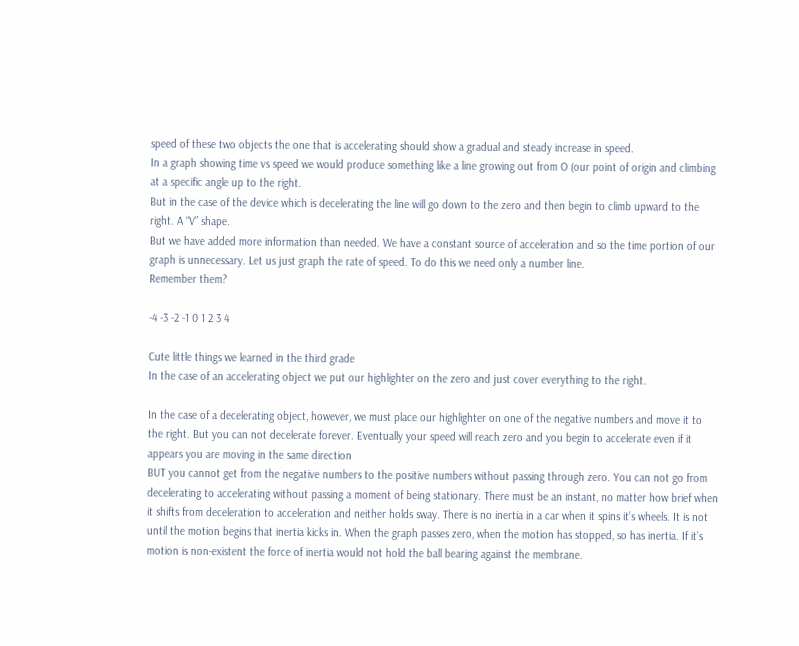speed of these two objects the one that is accelerating should show a gradual and steady increase in speed.
In a graph showing time vs speed we would produce something like a line growing out from O (our point of origin and climbing at a specific angle up to the right.
But in the case of the device which is decelerating the line will go down to the zero and then begin to climb upward to the right. A “V” shape.
But we have added more information than needed. We have a constant source of acceleration and so the time portion of our graph is unnecessary. Let us just graph the rate of speed. To do this we need only a number line.
Remember them?

-4 -3 -2 -1 0 1 2 3 4

Cute little things we learned in the third grade
In the case of an accelerating object we put our highlighter on the zero and just cover everything to the right.

In the case of a decelerating object, however, we must place our highlighter on one of the negative numbers and move it to the right. But you can not decelerate forever. Eventually your speed will reach zero and you begin to accelerate even if it appears you are moving in the same direction
BUT you cannot get from the negative numbers to the positive numbers without passing through zero. You can not go from decelerating to accelerating without passing a moment of being stationary. There must be an instant, no matter how brief when it shifts from deceleration to acceleration and neither holds sway. There is no inertia in a car when it spins it’s wheels. It is not until the motion begins that inertia kicks in. When the graph passes zero, when the motion has stopped, so has inertia. If it’s motion is non-existent the force of inertia would not hold the ball bearing against the membrane.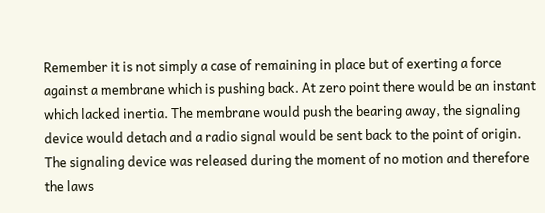Remember it is not simply a case of remaining in place but of exerting a force against a membrane which is pushing back. At zero point there would be an instant which lacked inertia. The membrane would push the bearing away, the signaling device would detach and a radio signal would be sent back to the point of origin.
The signaling device was released during the moment of no motion and therefore the laws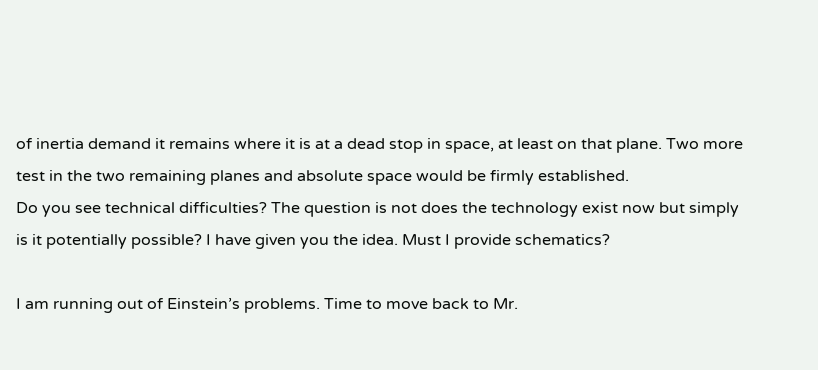of inertia demand it remains where it is at a dead stop in space, at least on that plane. Two more test in the two remaining planes and absolute space would be firmly established.
Do you see technical difficulties? The question is not does the technology exist now but simply is it potentially possible? I have given you the idea. Must I provide schematics?

I am running out of Einstein’s problems. Time to move back to Mr.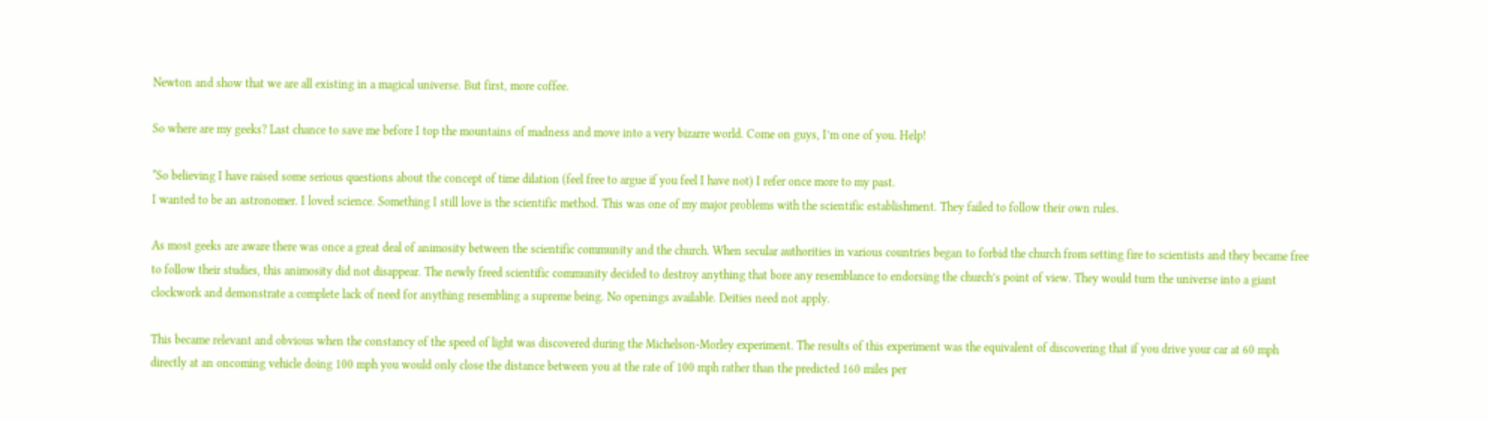Newton and show that we are all existing in a magical universe. But first, more coffee.

So where are my geeks? Last chance to save me before I top the mountains of madness and move into a very bizarre world. Come on guys, I’m one of you. Help!

*So believing I have raised some serious questions about the concept of time dilation (feel free to argue if you feel I have not) I refer once more to my past.
I wanted to be an astronomer. I loved science. Something I still love is the scientific method. This was one of my major problems with the scientific establishment. They failed to follow their own rules.

As most geeks are aware there was once a great deal of animosity between the scientific community and the church. When secular authorities in various countries began to forbid the church from setting fire to scientists and they became free to follow their studies, this animosity did not disappear. The newly freed scientific community decided to destroy anything that bore any resemblance to endorsing the church’s point of view. They would turn the universe into a giant clockwork and demonstrate a complete lack of need for anything resembling a supreme being. No openings available. Deities need not apply.

This became relevant and obvious when the constancy of the speed of light was discovered during the Michelson-Morley experiment. The results of this experiment was the equivalent of discovering that if you drive your car at 60 mph directly at an oncoming vehicle doing 100 mph you would only close the distance between you at the rate of 100 mph rather than the predicted 160 miles per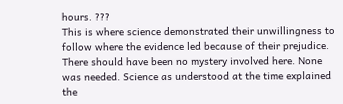hours. ???
This is where science demonstrated their unwillingness to follow where the evidence led because of their prejudice. There should have been no mystery involved here. None was needed. Science as understood at the time explained the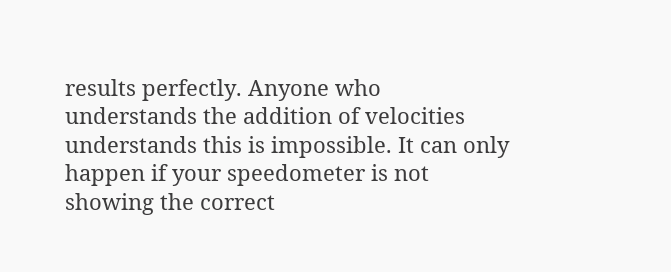results perfectly. Anyone who understands the addition of velocities understands this is impossible. It can only happen if your speedometer is not showing the correct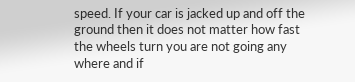speed. If your car is jacked up and off the ground then it does not matter how fast the wheels turn you are not going any where and if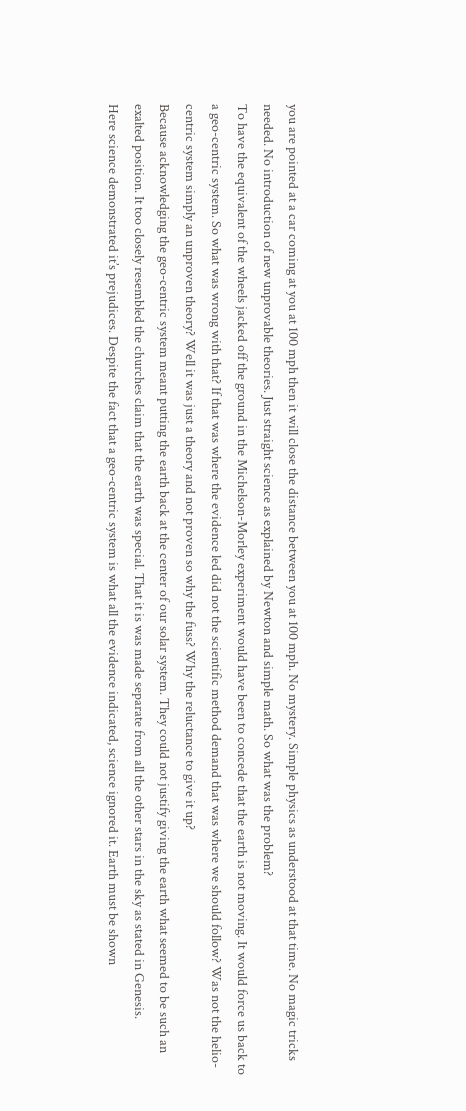you are pointed at a car coming at you at 100 mph then it will close the distance between you at 100 mph. No mystery. Simple physics as understood at that time. No magic tricks needed. No introduction of new unprovable theories. Just straight science as explained by Newton and simple math. So what was the problem?
To have the equivalent of the wheels jacked off the ground in the Michelson-Morley experiment would have been to concede that the earth is not moving. It would force us back to a geo-centric system. So what was wrong with that? If that was where the evidence led did not the scientific method demand that was where we should follow? Was not the helio-centric system simply an unproven theory? Well it was just a theory and not proven so why the fuss? Why the reluctance to give it up?
Because acknowledging the geo-centric system meant putting the earth back at the center of our solar system. They could not justify giving the earth what seemed to be such an exalted position. It too closely resembled the churches claim that the earth was special. That it is was made separate from all the other stars in the sky as stated in Genesis.
Here science demonstrated it’s prejudices. Despite the fact that a geo-centric system is what all the evidence indicated, science ignored it. Earth must be shown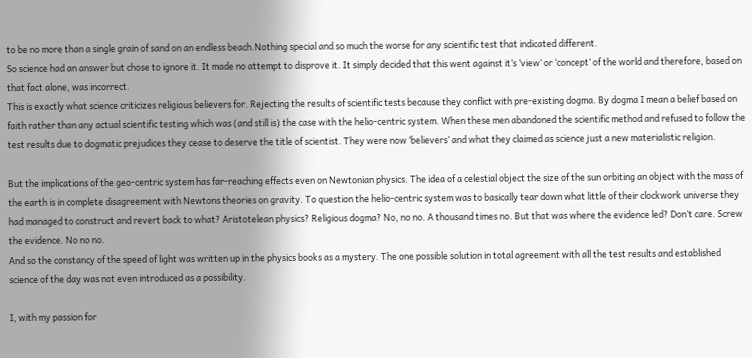to be no more than a single grain of sand on an endless beach.Nothing special and so much the worse for any scientific test that indicated different.
So science had an answer but chose to ignore it. It made no attempt to disprove it. It simply decided that this went against it’s ‘view’ or ‘concept’ of the world and therefore, based on that fact alone, was incorrect.
This is exactly what science criticizes religious believers for. Rejecting the results of scientific tests because they conflict with pre-existing dogma. By dogma I mean a belief based on faith rather than any actual scientific testing which was (and still is) the case with the helio-centric system. When these men abandoned the scientific method and refused to follow the test results due to dogmatic prejudices they cease to deserve the title of scientist. They were now ‘believers’ and what they claimed as science just a new materialistic religion.

But the implications of the geo-centric system has far-reaching effects even on Newtonian physics. The idea of a celestial object the size of the sun orbiting an object with the mass of the earth is in complete disagreement with Newtons theories on gravity. To question the helio-centric system was to basically tear down what little of their clockwork universe they had managed to construct and revert back to what? Aristotelean physics? Religious dogma? No, no no. A thousand times no. But that was where the evidence led? Don’t care. Screw the evidence. No no no.
And so the constancy of the speed of light was written up in the physics books as a mystery. The one possible solution in total agreement with all the test results and established science of the day was not even introduced as a possibility.

I, with my passion for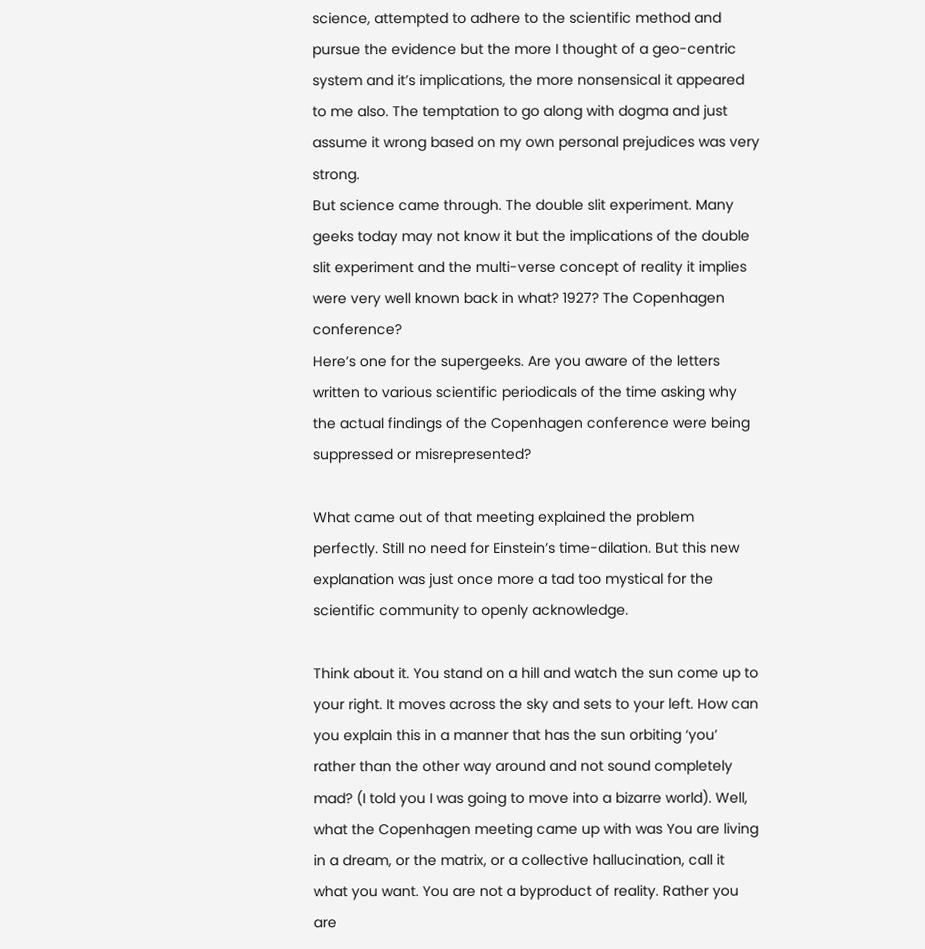science, attempted to adhere to the scientific method and pursue the evidence but the more I thought of a geo-centric system and it’s implications, the more nonsensical it appeared to me also. The temptation to go along with dogma and just assume it wrong based on my own personal prejudices was very strong.
But science came through. The double slit experiment. Many geeks today may not know it but the implications of the double slit experiment and the multi-verse concept of reality it implies were very well known back in what? 1927? The Copenhagen conference?
Here’s one for the supergeeks. Are you aware of the letters written to various scientific periodicals of the time asking why the actual findings of the Copenhagen conference were being suppressed or misrepresented?

What came out of that meeting explained the problem perfectly. Still no need for Einstein’s time-dilation. But this new explanation was just once more a tad too mystical for the scientific community to openly acknowledge.

Think about it. You stand on a hill and watch the sun come up to your right. It moves across the sky and sets to your left. How can you explain this in a manner that has the sun orbiting ‘you’ rather than the other way around and not sound completely mad? (I told you I was going to move into a bizarre world). Well, what the Copenhagen meeting came up with was You are living in a dream, or the matrix, or a collective hallucination, call it what you want. You are not a byproduct of reality. Rather you are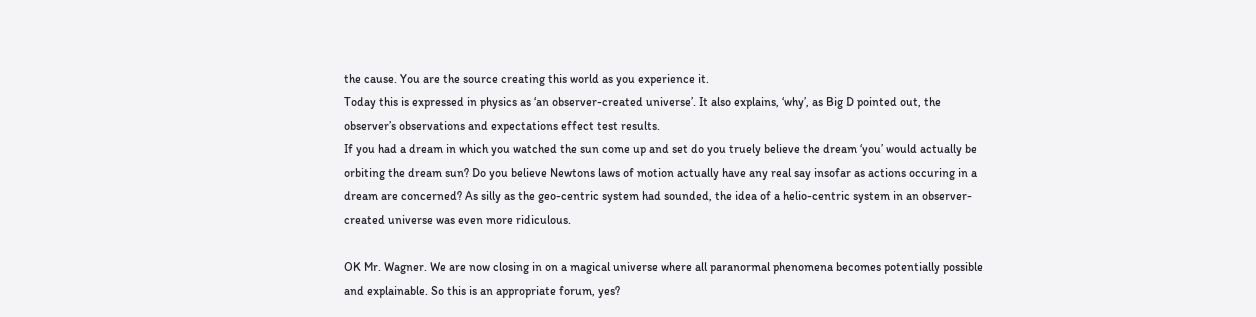the cause. You are the source creating this world as you experience it.
Today this is expressed in physics as ‘an observer-created universe’. It also explains, ‘why’, as Big D pointed out, the observer’s observations and expectations effect test results.
If you had a dream in which you watched the sun come up and set do you truely believe the dream ‘you’ would actually be orbiting the dream sun? Do you believe Newtons laws of motion actually have any real say insofar as actions occuring in a dream are concerned? As silly as the geo-centric system had sounded, the idea of a helio-centric system in an observer-created universe was even more ridiculous.

OK Mr. Wagner. We are now closing in on a magical universe where all paranormal phenomena becomes potentially possible and explainable. So this is an appropriate forum, yes?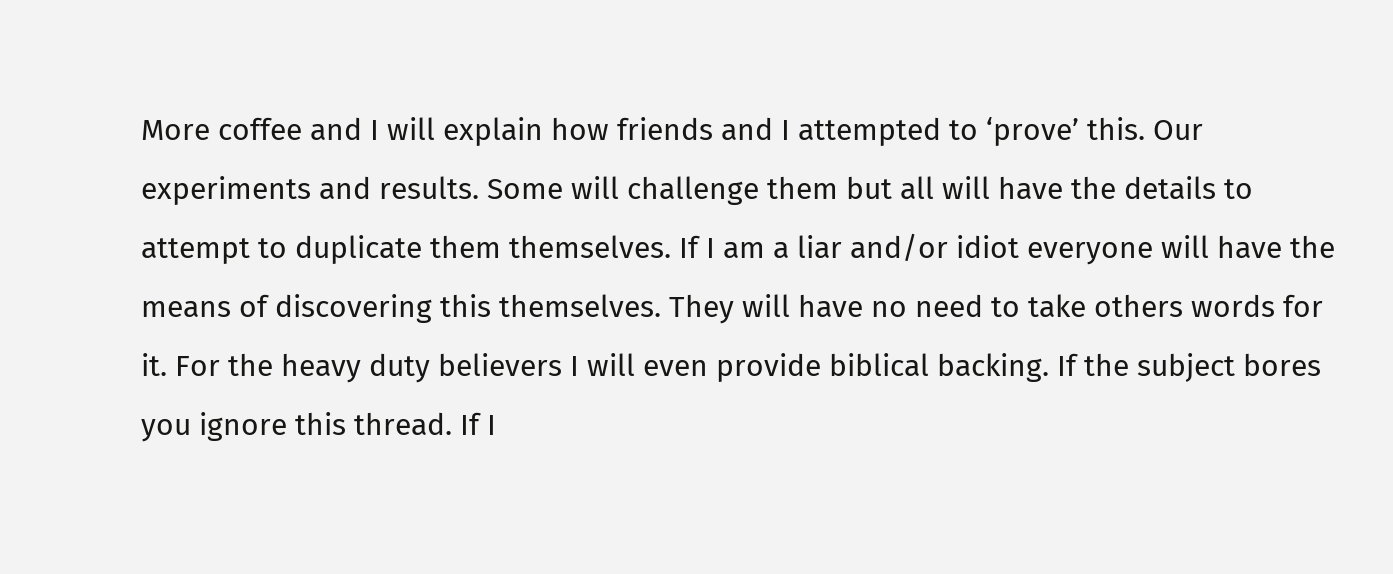More coffee and I will explain how friends and I attempted to ‘prove’ this. Our experiments and results. Some will challenge them but all will have the details to attempt to duplicate them themselves. If I am a liar and/or idiot everyone will have the means of discovering this themselves. They will have no need to take others words for it. For the heavy duty believers I will even provide biblical backing. If the subject bores you ignore this thread. If I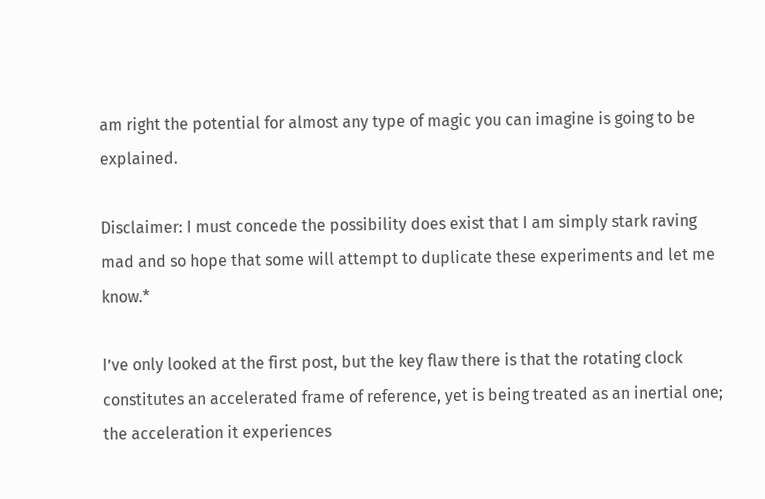am right the potential for almost any type of magic you can imagine is going to be explained.

Disclaimer: I must concede the possibility does exist that I am simply stark raving mad and so hope that some will attempt to duplicate these experiments and let me know.*

I’ve only looked at the first post, but the key flaw there is that the rotating clock constitutes an accelerated frame of reference, yet is being treated as an inertial one; the acceleration it experiences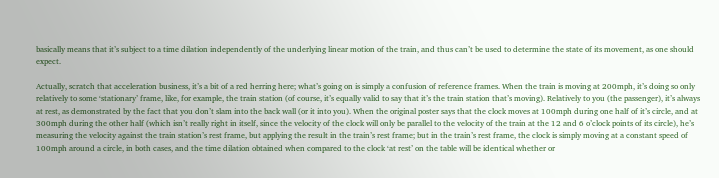basically means that it’s subject to a time dilation independently of the underlying linear motion of the train, and thus can’t be used to determine the state of its movement, as one should expect.

Actually, scratch that acceleration business, it’s a bit of a red herring here; what’s going on is simply a confusion of reference frames. When the train is moving at 200mph, it’s doing so only relatively to some ‘stationary’ frame, like, for example, the train station (of course, it’s equally valid to say that it’s the train station that’s moving). Relatively to you (the passenger), it’s always at rest, as demonstrated by the fact that you don’t slam into the back wall (or it into you). When the original poster says that the clock moves at 100mph during one half of it’s circle, and at 300mph during the other half (which isn’t really right in itself, since the velocity of the clock will only be parallel to the velocity of the train at the 12 and 6 o’clock points of its circle), he’s measuring the velocity against the train station’s rest frame, but applying the result in the train’s rest frame; but in the train’s rest frame, the clock is simply moving at a constant speed of 100mph around a circle, in both cases, and the time dilation obtained when compared to the clock ‘at rest’ on the table will be identical whether or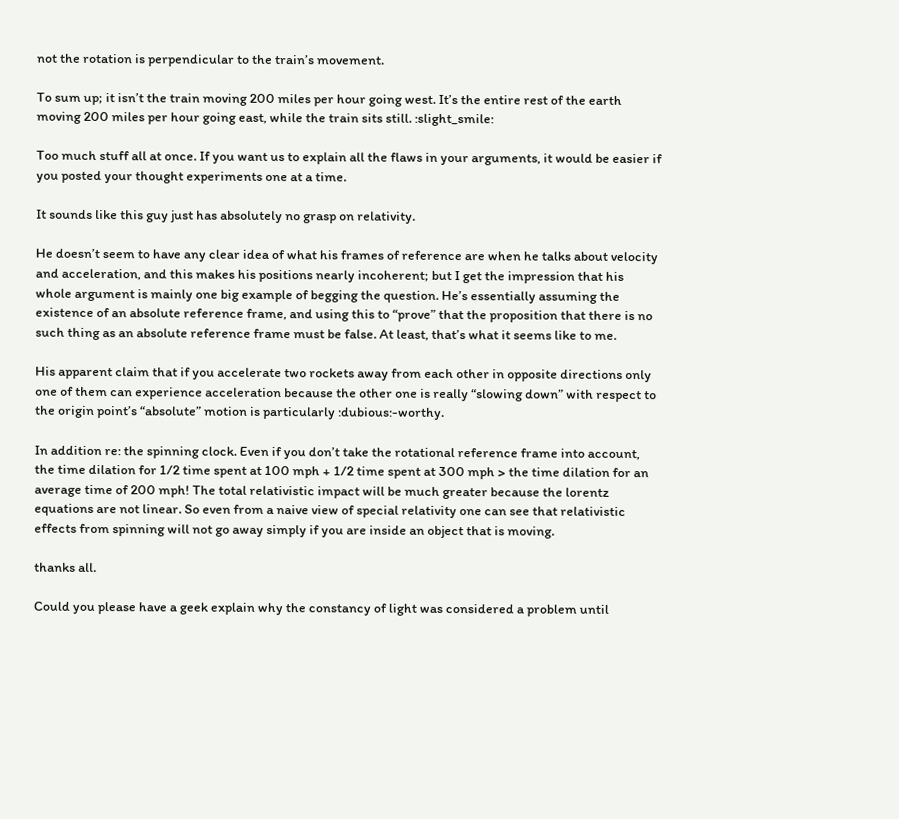not the rotation is perpendicular to the train’s movement.

To sum up; it isn’t the train moving 200 miles per hour going west. It’s the entire rest of the earth moving 200 miles per hour going east, while the train sits still. :slight_smile:

Too much stuff all at once. If you want us to explain all the flaws in your arguments, it would be easier if you posted your thought experiments one at a time.

It sounds like this guy just has absolutely no grasp on relativity.

He doesn’t seem to have any clear idea of what his frames of reference are when he talks about velocity and acceleration, and this makes his positions nearly incoherent; but I get the impression that his whole argument is mainly one big example of begging the question. He’s essentially assuming the existence of an absolute reference frame, and using this to “prove” that the proposition that there is no such thing as an absolute reference frame must be false. At least, that’s what it seems like to me.

His apparent claim that if you accelerate two rockets away from each other in opposite directions only one of them can experience acceleration because the other one is really “slowing down” with respect to the origin point’s “absolute” motion is particularly :dubious:-worthy.

In addition re: the spinning clock. Even if you don’t take the rotational reference frame into account, the time dilation for 1/2 time spent at 100 mph + 1/2 time spent at 300 mph > the time dilation for an average time of 200 mph! The total relativistic impact will be much greater because the lorentz equations are not linear. So even from a naive view of special relativity one can see that relativistic effects from spinning will not go away simply if you are inside an object that is moving.

thanks all.

Could you please have a geek explain why the constancy of light was considered a problem until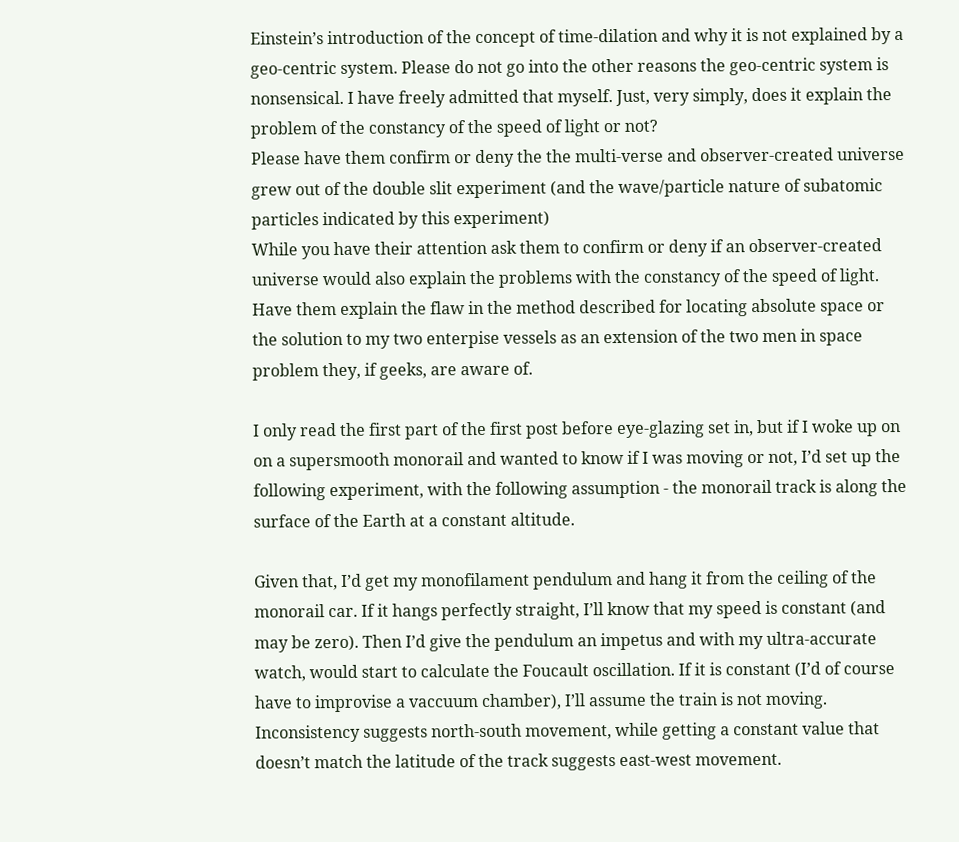Einstein’s introduction of the concept of time-dilation and why it is not explained by a geo-centric system. Please do not go into the other reasons the geo-centric system is nonsensical. I have freely admitted that myself. Just, very simply, does it explain the problem of the constancy of the speed of light or not?
Please have them confirm or deny the the multi-verse and observer-created universe grew out of the double slit experiment (and the wave/particle nature of subatomic particles indicated by this experiment)
While you have their attention ask them to confirm or deny if an observer-created universe would also explain the problems with the constancy of the speed of light.
Have them explain the flaw in the method described for locating absolute space or the solution to my two enterpise vessels as an extension of the two men in space problem they, if geeks, are aware of.

I only read the first part of the first post before eye-glazing set in, but if I woke up on on a supersmooth monorail and wanted to know if I was moving or not, I’d set up the following experiment, with the following assumption - the monorail track is along the surface of the Earth at a constant altitude.

Given that, I’d get my monofilament pendulum and hang it from the ceiling of the monorail car. If it hangs perfectly straight, I’ll know that my speed is constant (and may be zero). Then I’d give the pendulum an impetus and with my ultra-accurate watch, would start to calculate the Foucault oscillation. If it is constant (I’d of course have to improvise a vaccuum chamber), I’ll assume the train is not moving. Inconsistency suggests north-south movement, while getting a constant value that doesn’t match the latitude of the track suggests east-west movement.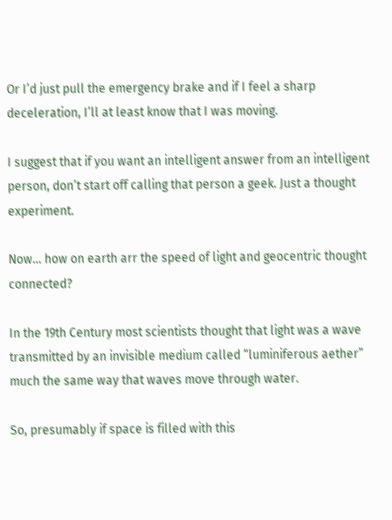Or I’d just pull the emergency brake and if I feel a sharp deceleration, I’ll at least know that I was moving.

I suggest that if you want an intelligent answer from an intelligent person, don’t start off calling that person a geek. Just a thought experiment.

Now… how on earth arr the speed of light and geocentric thought connected?

In the 19th Century most scientists thought that light was a wave transmitted by an invisible medium called “luminiferous aether” much the same way that waves move through water.

So, presumably if space is filled with this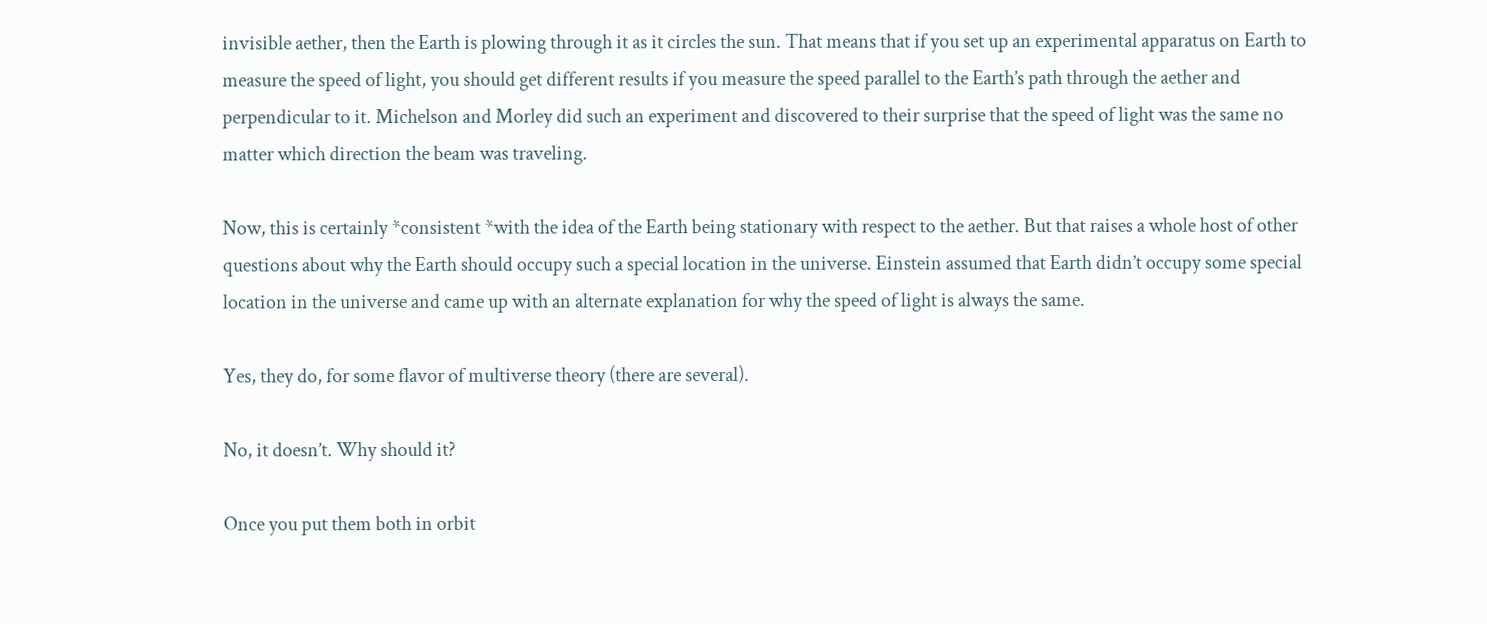invisible aether, then the Earth is plowing through it as it circles the sun. That means that if you set up an experimental apparatus on Earth to measure the speed of light, you should get different results if you measure the speed parallel to the Earth’s path through the aether and perpendicular to it. Michelson and Morley did such an experiment and discovered to their surprise that the speed of light was the same no matter which direction the beam was traveling.

Now, this is certainly *consistent *with the idea of the Earth being stationary with respect to the aether. But that raises a whole host of other questions about why the Earth should occupy such a special location in the universe. Einstein assumed that Earth didn’t occupy some special location in the universe and came up with an alternate explanation for why the speed of light is always the same.

Yes, they do, for some flavor of multiverse theory (there are several).

No, it doesn’t. Why should it?

Once you put them both in orbit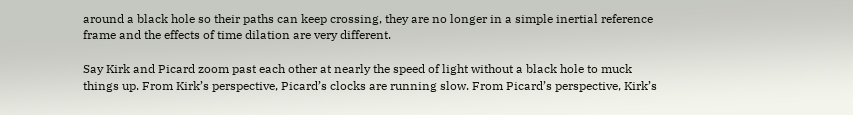around a black hole so their paths can keep crossing, they are no longer in a simple inertial reference frame and the effects of time dilation are very different.

Say Kirk and Picard zoom past each other at nearly the speed of light without a black hole to muck things up. From Kirk’s perspective, Picard’s clocks are running slow. From Picard’s perspective, Kirk’s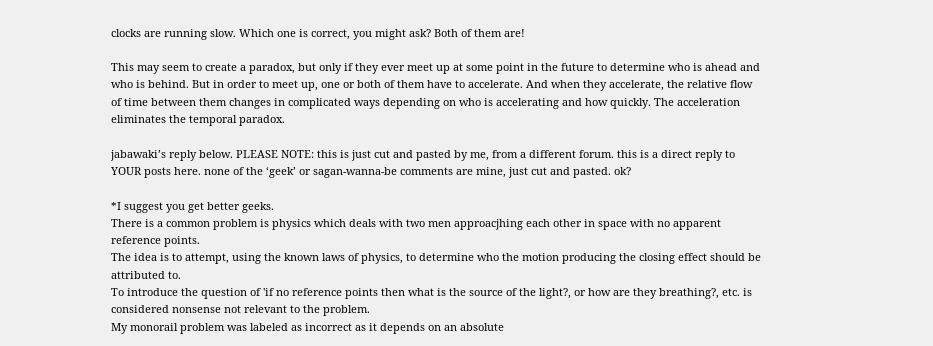clocks are running slow. Which one is correct, you might ask? Both of them are!

This may seem to create a paradox, but only if they ever meet up at some point in the future to determine who is ahead and who is behind. But in order to meet up, one or both of them have to accelerate. And when they accelerate, the relative flow of time between them changes in complicated ways depending on who is accelerating and how quickly. The acceleration eliminates the temporal paradox.

jabawaki’s reply below. PLEASE NOTE: this is just cut and pasted by me, from a different forum. this is a direct reply to YOUR posts here. none of the ‘geek’ or sagan-wanna-be comments are mine, just cut and pasted. ok?

*I suggest you get better geeks.
There is a common problem is physics which deals with two men approacjhing each other in space with no apparent reference points.
The idea is to attempt, using the known laws of physics, to determine who the motion producing the closing effect should be attributed to.
To introduce the question of 'if no reference points then what is the source of the light?, or how are they breathing?, etc. is considered nonsense not relevant to the problem.
My monorail problem was labeled as incorrect as it depends on an absolute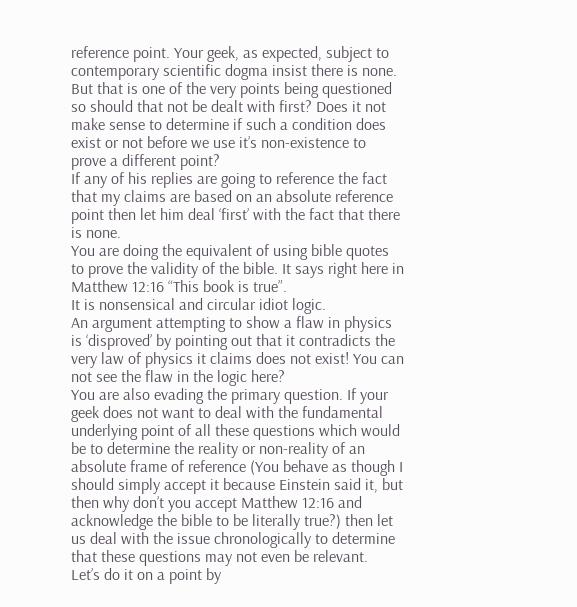reference point. Your geek, as expected, subject to contemporary scientific dogma insist there is none. But that is one of the very points being questioned so should that not be dealt with first? Does it not make sense to determine if such a condition does exist or not before we use it’s non-existence to prove a different point?
If any of his replies are going to reference the fact that my claims are based on an absolute reference point then let him deal ‘first’ with the fact that there is none.
You are doing the equivalent of using bible quotes to prove the validity of the bible. It says right here in Matthew 12:16 “This book is true”.
It is nonsensical and circular idiot logic.
An argument attempting to show a flaw in physics is ‘disproved’ by pointing out that it contradicts the very law of physics it claims does not exist! You can not see the flaw in the logic here?
You are also evading the primary question. If your geek does not want to deal with the fundamental underlying point of all these questions which would be to determine the reality or non-reality of an absolute frame of reference (You behave as though I should simply accept it because Einstein said it, but then why don’t you accept Matthew 12:16 and acknowledge the bible to be literally true?) then let us deal with the issue chronologically to determine that these questions may not even be relevant.
Let’s do it on a point by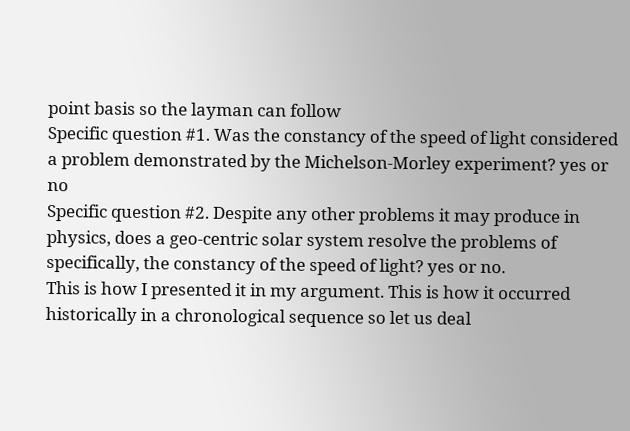point basis so the layman can follow
Specific question #1. Was the constancy of the speed of light considered a problem demonstrated by the Michelson-Morley experiment? yes or no
Specific question #2. Despite any other problems it may produce in physics, does a geo-centric solar system resolve the problems of specifically, the constancy of the speed of light? yes or no.
This is how I presented it in my argument. This is how it occurred historically in a chronological sequence so let us deal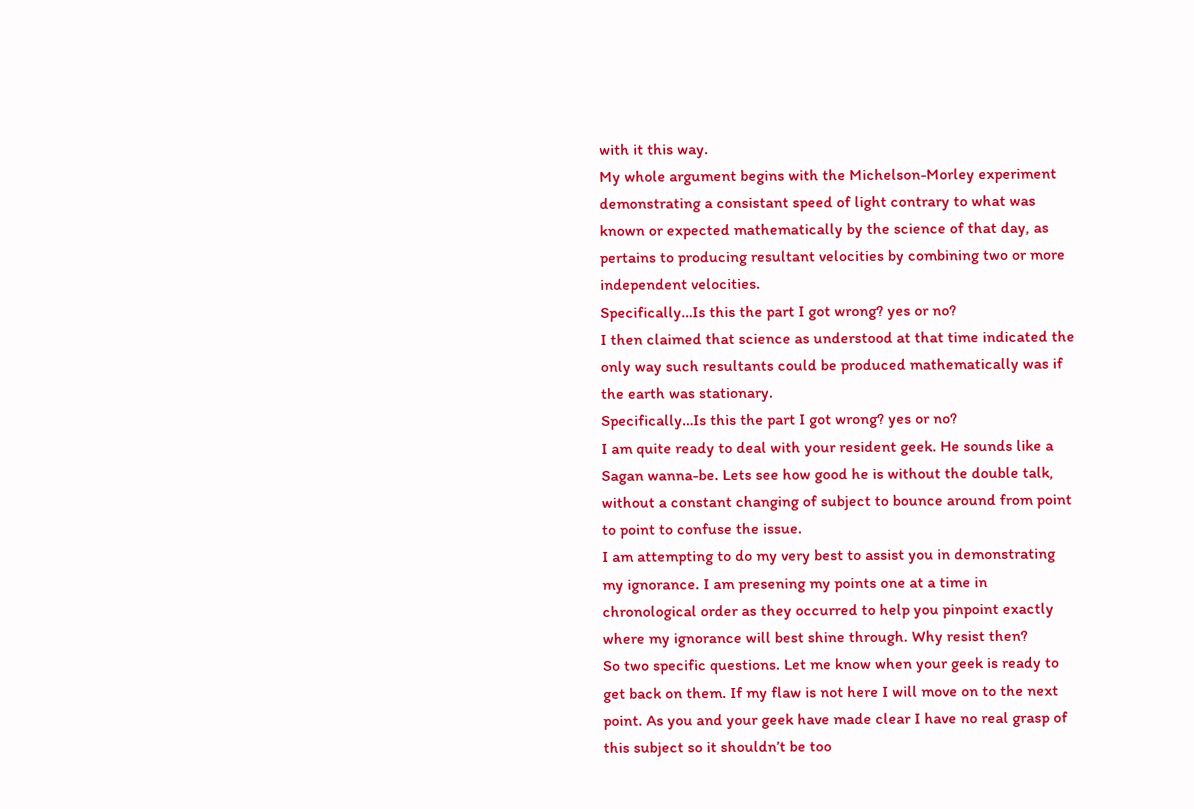with it this way.
My whole argument begins with the Michelson-Morley experiment demonstrating a consistant speed of light contrary to what was known or expected mathematically by the science of that day, as pertains to producing resultant velocities by combining two or more independent velocities.
Specifically…Is this the part I got wrong? yes or no?
I then claimed that science as understood at that time indicated the only way such resultants could be produced mathematically was if the earth was stationary.
Specifically…Is this the part I got wrong? yes or no?
I am quite ready to deal with your resident geek. He sounds like a Sagan wanna-be. Lets see how good he is without the double talk, without a constant changing of subject to bounce around from point to point to confuse the issue.
I am attempting to do my very best to assist you in demonstrating my ignorance. I am presening my points one at a time in chronological order as they occurred to help you pinpoint exactly where my ignorance will best shine through. Why resist then?
So two specific questions. Let me know when your geek is ready to get back on them. If my flaw is not here I will move on to the next point. As you and your geek have made clear I have no real grasp of this subject so it shouldn’t be too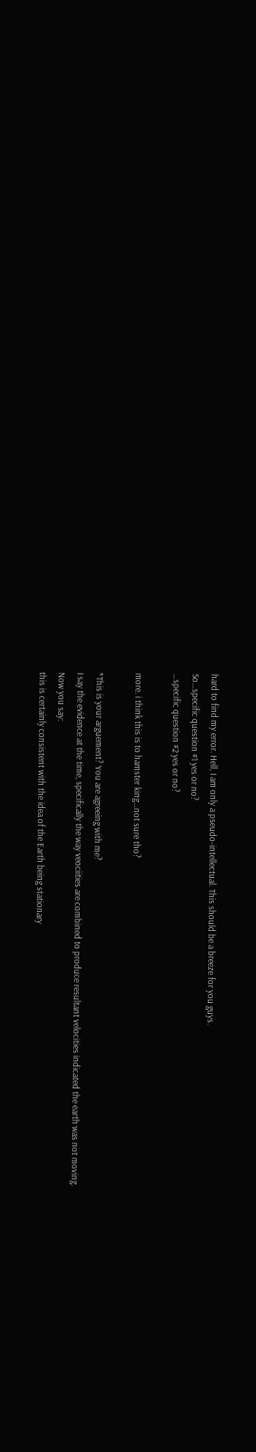hard to find my error. Hell, I am only a pseudo-intellectual. This should be a breeze for you guys.
So…specific question #1 yes or no?
…specific question #2 yes or no?

more. i think this is to hamster king…not sure tho?

*This is your arguement? You are agreeing with me?
I say the evidence at the time, specifically the way veociities are combined to produce resultant velocities indicated the earth was not moving.
Now you say:
this is certainly consistent with the idea of the Earth being stationary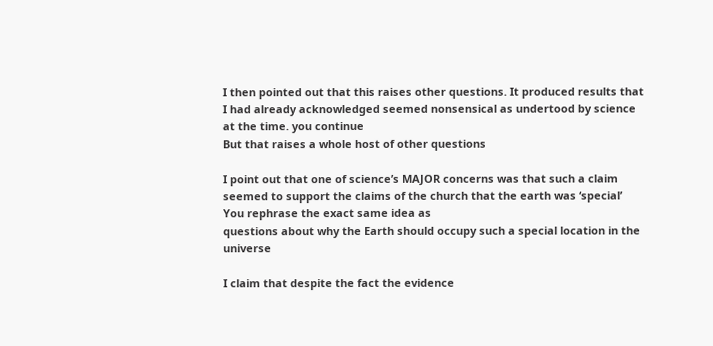I then pointed out that this raises other questions. It produced results that I had already acknowledged seemed nonsensical as undertood by science at the time. you continue
But that raises a whole host of other questions

I point out that one of science’s MAJOR concerns was that such a claim seemed to support the claims of the church that the earth was ‘special’
You rephrase the exact same idea as
questions about why the Earth should occupy such a special location in the universe

I claim that despite the fact the evidence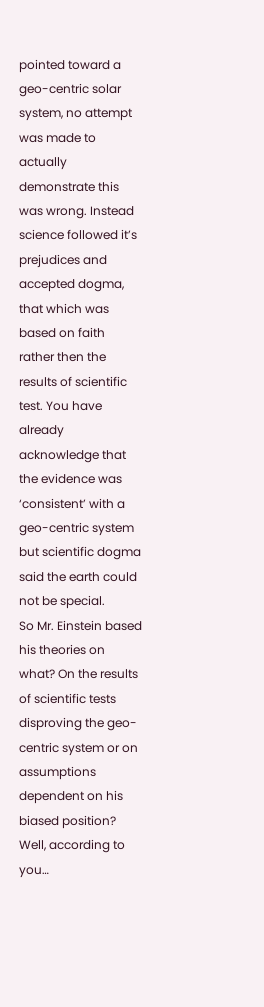pointed toward a geo-centric solar system, no attempt was made to actually demonstrate this was wrong. Instead science followed it’s prejudices and accepted dogma, that which was based on faith rather then the results of scientific test. You have already acknowledge that the evidence was ‘consistent’ with a geo-centric system but scientific dogma said the earth could not be special.
So Mr. Einstein based his theories on what? On the results of scientific tests disproving the geo-centric system or on assumptions dependent on his biased position? Well, according to you…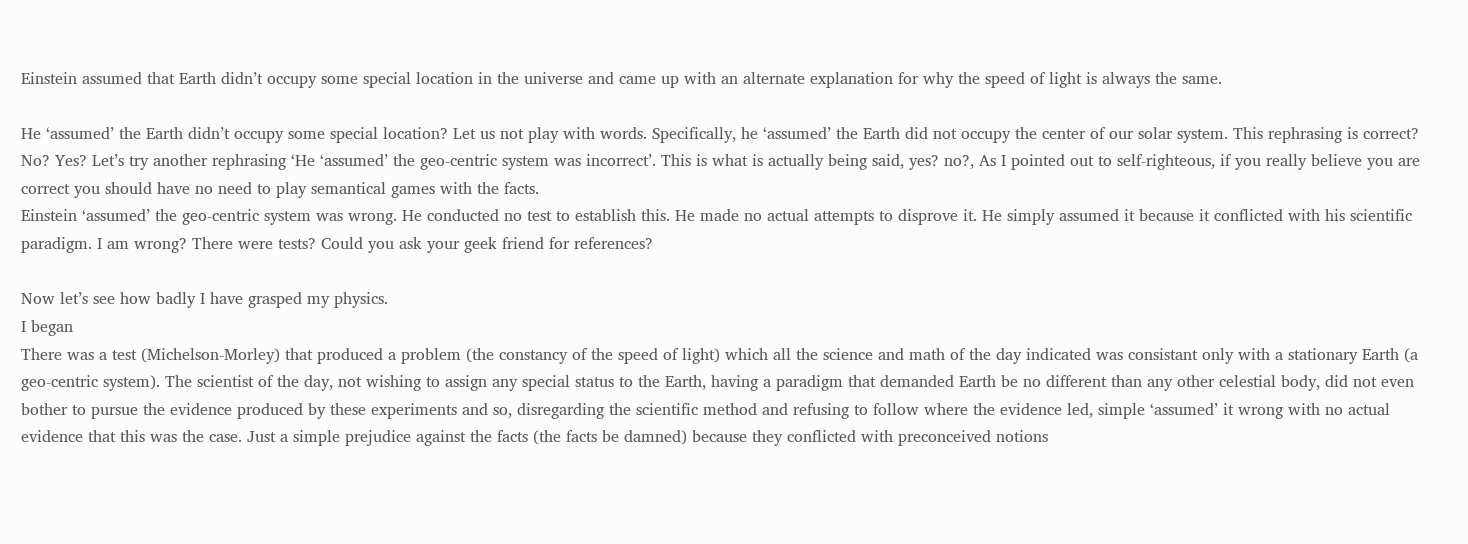Einstein assumed that Earth didn’t occupy some special location in the universe and came up with an alternate explanation for why the speed of light is always the same.

He ‘assumed’ the Earth didn’t occupy some special location? Let us not play with words. Specifically, he ‘assumed’ the Earth did not occupy the center of our solar system. This rephrasing is correct? No? Yes? Let’s try another rephrasing ‘He ‘assumed’ the geo-centric system was incorrect’. This is what is actually being said, yes? no?, As I pointed out to self-righteous, if you really believe you are correct you should have no need to play semantical games with the facts.
Einstein ‘assumed’ the geo-centric system was wrong. He conducted no test to establish this. He made no actual attempts to disprove it. He simply assumed it because it conflicted with his scientific paradigm. I am wrong? There were tests? Could you ask your geek friend for references?

Now let’s see how badly I have grasped my physics.
I began
There was a test (Michelson-Morley) that produced a problem (the constancy of the speed of light) which all the science and math of the day indicated was consistant only with a stationary Earth (a geo-centric system). The scientist of the day, not wishing to assign any special status to the Earth, having a paradigm that demanded Earth be no different than any other celestial body, did not even bother to pursue the evidence produced by these experiments and so, disregarding the scientific method and refusing to follow where the evidence led, simple ‘assumed’ it wrong with no actual evidence that this was the case. Just a simple prejudice against the facts (the facts be damned) because they conflicted with preconceived notions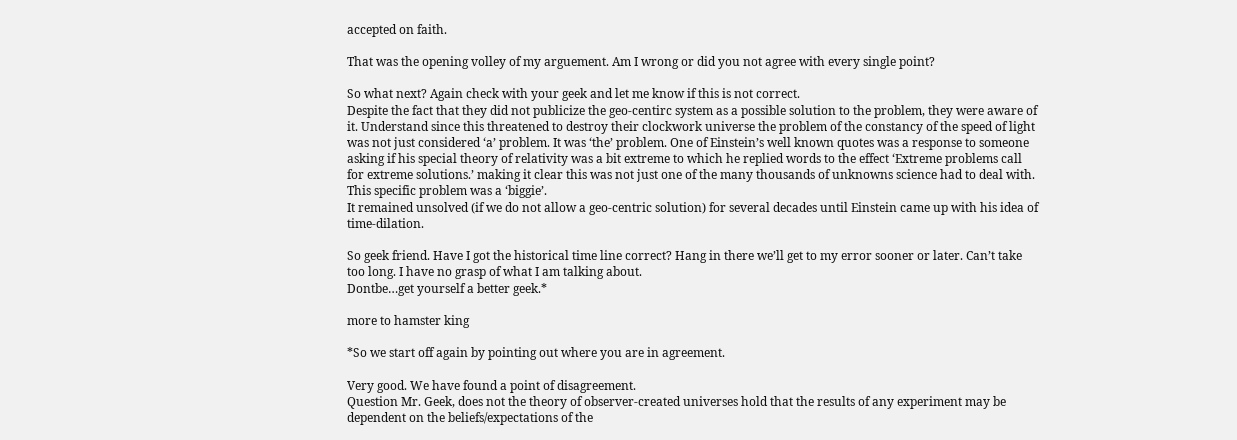accepted on faith.

That was the opening volley of my arguement. Am I wrong or did you not agree with every single point?

So what next? Again check with your geek and let me know if this is not correct.
Despite the fact that they did not publicize the geo-centirc system as a possible solution to the problem, they were aware of it. Understand since this threatened to destroy their clockwork universe the problem of the constancy of the speed of light was not just considered ‘a’ problem. It was ‘the’ problem. One of Einstein’s well known quotes was a response to someone asking if his special theory of relativity was a bit extreme to which he replied words to the effect ‘Extreme problems call for extreme solutions.’ making it clear this was not just one of the many thousands of unknowns science had to deal with. This specific problem was a ‘biggie’.
It remained unsolved (if we do not allow a geo-centric solution) for several decades until Einstein came up with his idea of time-dilation.

So geek friend. Have I got the historical time line correct? Hang in there we’ll get to my error sooner or later. Can’t take too long. I have no grasp of what I am talking about.
Dontbe…get yourself a better geek.*

more to hamster king

*So we start off again by pointing out where you are in agreement.

Very good. We have found a point of disagreement.
Question Mr. Geek, does not the theory of observer-created universes hold that the results of any experiment may be dependent on the beliefs/expectations of the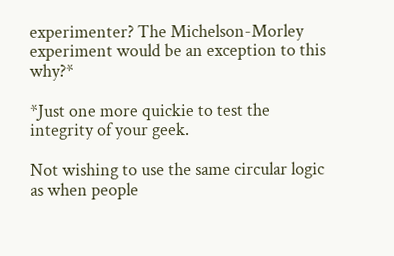experimenter? The Michelson-Morley experiment would be an exception to this why?*

*Just one more quickie to test the integrity of your geek.

Not wishing to use the same circular logic as when people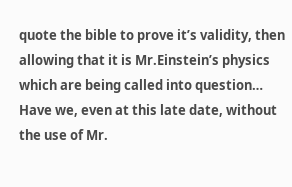quote the bible to prove it’s validity, then allowing that it is Mr.Einstein’s physics which are being called into question…
Have we, even at this late date, without the use of Mr.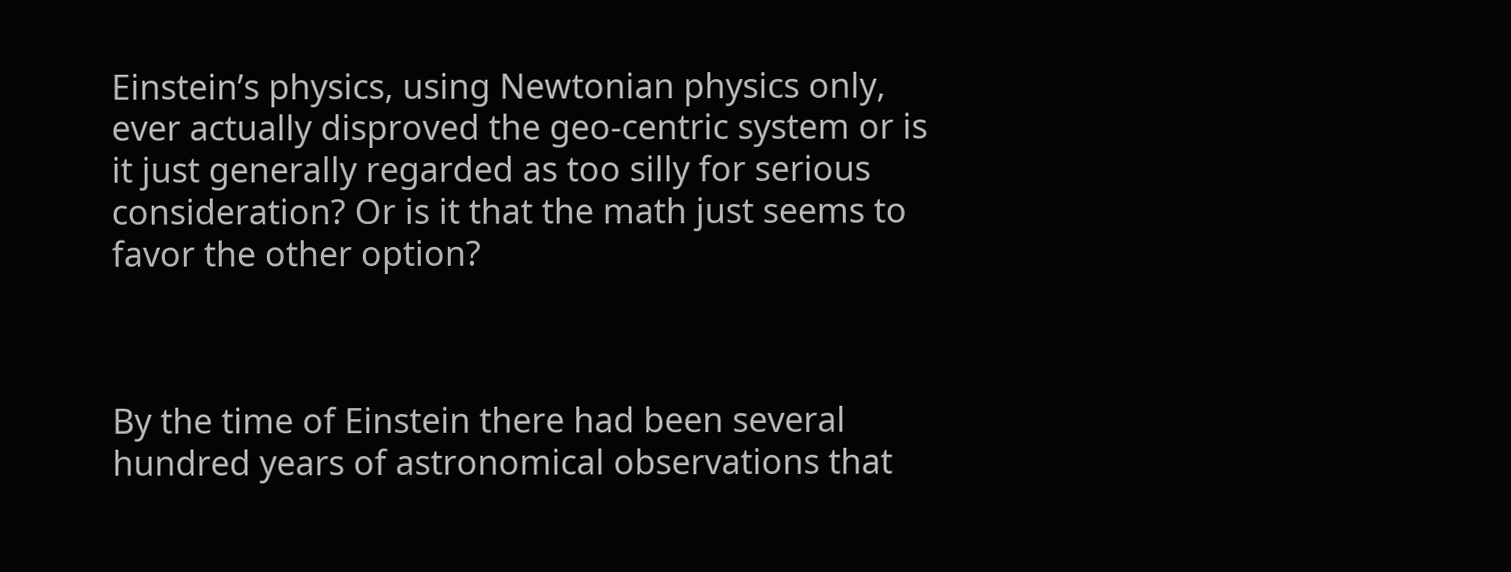Einstein’s physics, using Newtonian physics only, ever actually disproved the geo-centric system or is it just generally regarded as too silly for serious consideration? Or is it that the math just seems to favor the other option?



By the time of Einstein there had been several hundred years of astronomical observations that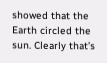showed that the Earth circled the sun. Clearly that’s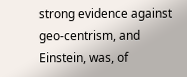strong evidence against geo-centrism, and Einstein, was, of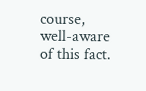course, well-aware of this fact.